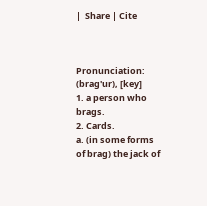|  Share | Cite



Pronunciation: (brag'ur), [key]
1. a person who brags.
2. Cards.
a. (in some forms of brag) the jack of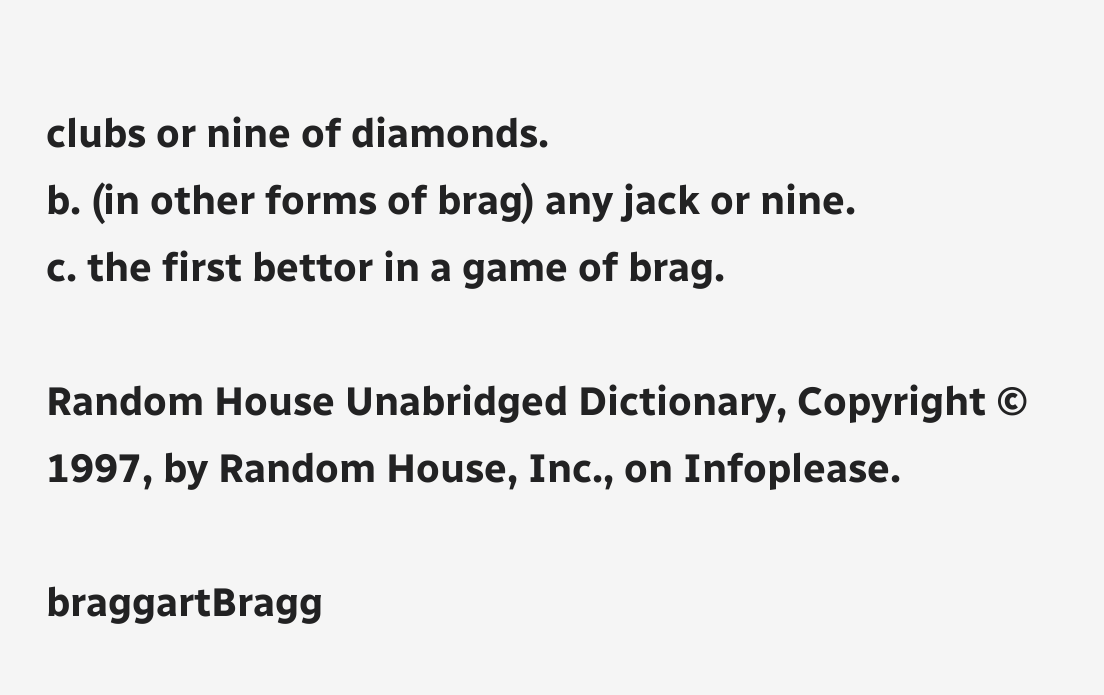clubs or nine of diamonds.
b. (in other forms of brag) any jack or nine.
c. the first bettor in a game of brag.

Random House Unabridged Dictionary, Copyright © 1997, by Random House, Inc., on Infoplease.

braggartBragg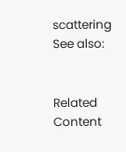scattering
See also:


Related Content